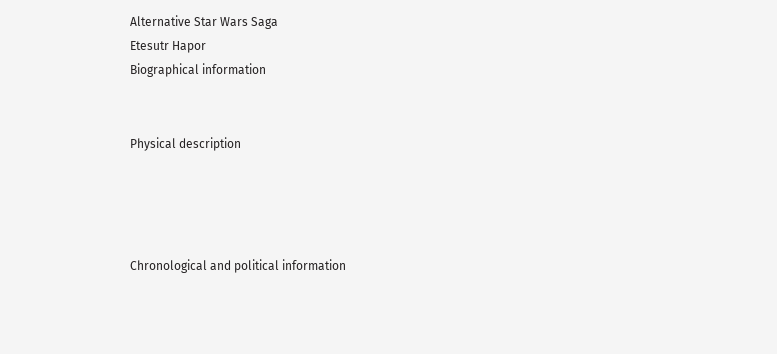Alternative Star Wars Saga
Etesutr Hapor
Biographical information


Physical description




Chronological and political information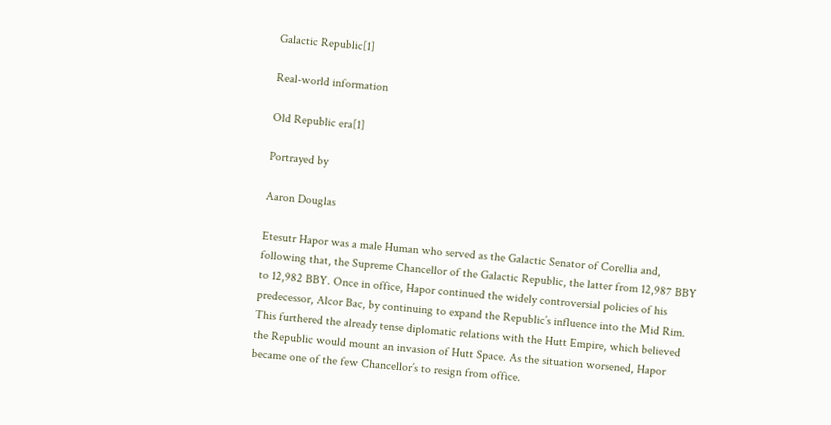Galactic Republic[1]

Real-world information

Old Republic era[1]

Portrayed by

Aaron Douglas

Etesutr Hapor was a male Human who served as the Galactic Senator of Corellia and, following that, the Supreme Chancellor of the Galactic Republic, the latter from 12,987 BBY to 12,982 BBY. Once in office, Hapor continued the widely controversial policies of his predecessor, Alcor Bac, by continuing to expand the Republic’s influence into the Mid Rim. This furthered the already tense diplomatic relations with the Hutt Empire, which believed the Republic would mount an invasion of Hutt Space. As the situation worsened, Hapor became one of the few Chancellor’s to resign from office.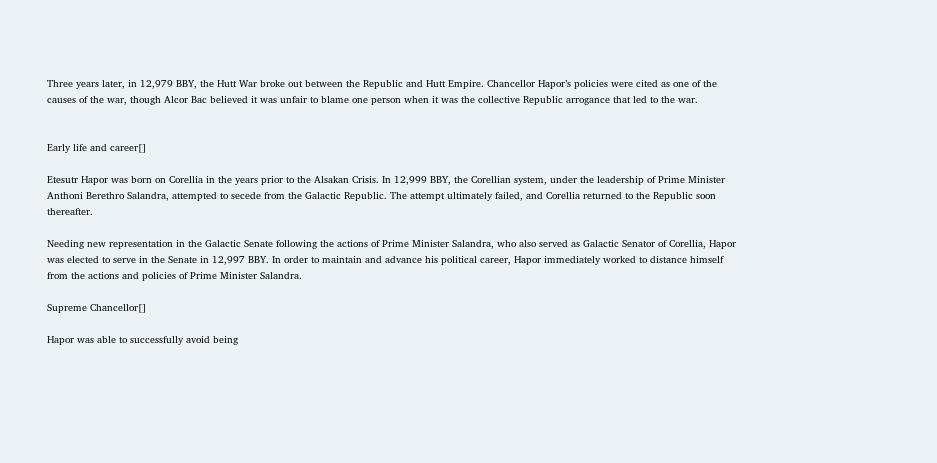Three years later, in 12,979 BBY, the Hutt War broke out between the Republic and Hutt Empire. Chancellor Hapor’s policies were cited as one of the causes of the war, though Alcor Bac believed it was unfair to blame one person when it was the collective Republic arrogance that led to the war.


Early life and career[]

Etesutr Hapor was born on Corellia in the years prior to the Alsakan Crisis. In 12,999 BBY, the Corellian system, under the leadership of Prime Minister Anthoni Berethro Salandra, attempted to secede from the Galactic Republic. The attempt ultimately failed, and Corellia returned to the Republic soon thereafter.

Needing new representation in the Galactic Senate following the actions of Prime Minister Salandra, who also served as Galactic Senator of Corellia, Hapor was elected to serve in the Senate in 12,997 BBY. In order to maintain and advance his political career, Hapor immediately worked to distance himself from the actions and policies of Prime Minister Salandra.

Supreme Chancellor[]

Hapor was able to successfully avoid being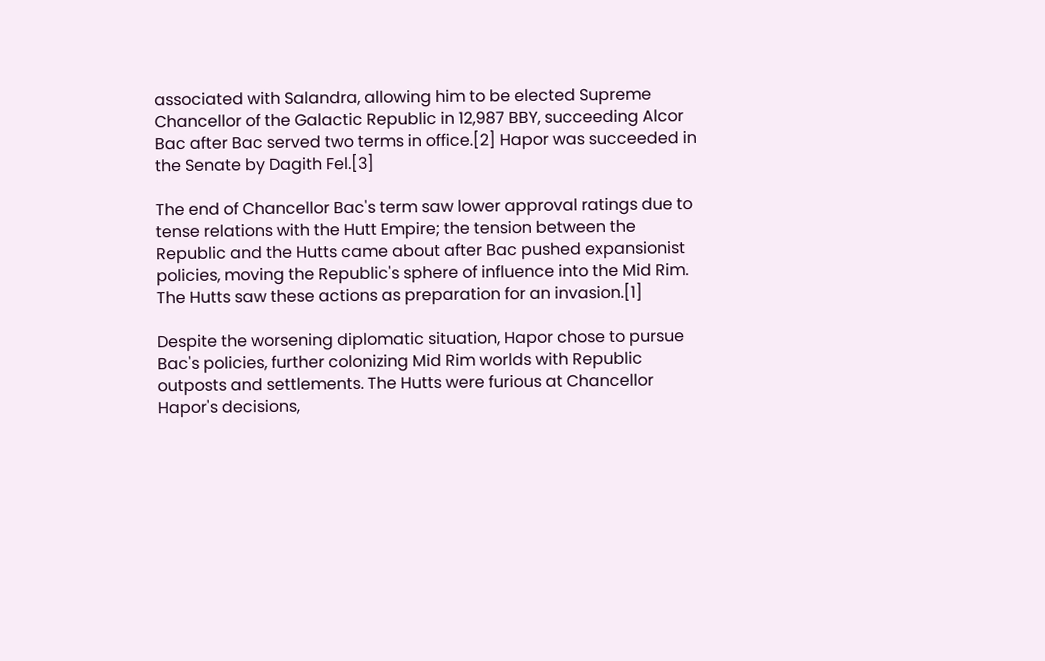associated with Salandra, allowing him to be elected Supreme Chancellor of the Galactic Republic in 12,987 BBY, succeeding Alcor Bac after Bac served two terms in office.[2] Hapor was succeeded in the Senate by Dagith Fel.[3]

The end of Chancellor Bac's term saw lower approval ratings due to tense relations with the Hutt Empire; the tension between the Republic and the Hutts came about after Bac pushed expansionist policies, moving the Republic's sphere of influence into the Mid Rim. The Hutts saw these actions as preparation for an invasion.[1]

Despite the worsening diplomatic situation, Hapor chose to pursue Bac's policies, further colonizing Mid Rim worlds with Republic outposts and settlements. The Hutts were furious at Chancellor Hapor's decisions,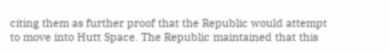citing them as further proof that the Republic would attempt to move into Hutt Space. The Republic maintained that this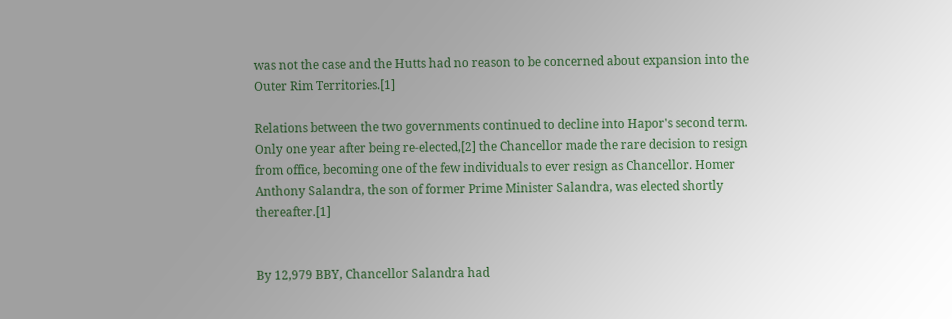was not the case and the Hutts had no reason to be concerned about expansion into the Outer Rim Territories.[1]

Relations between the two governments continued to decline into Hapor's second term. Only one year after being re-elected,[2] the Chancellor made the rare decision to resign from office, becoming one of the few individuals to ever resign as Chancellor. Homer Anthony Salandra, the son of former Prime Minister Salandra, was elected shortly thereafter.[1]


By 12,979 BBY, Chancellor Salandra had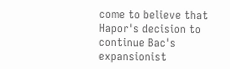come to believe that Hapor's decision to continue Bac's expansionist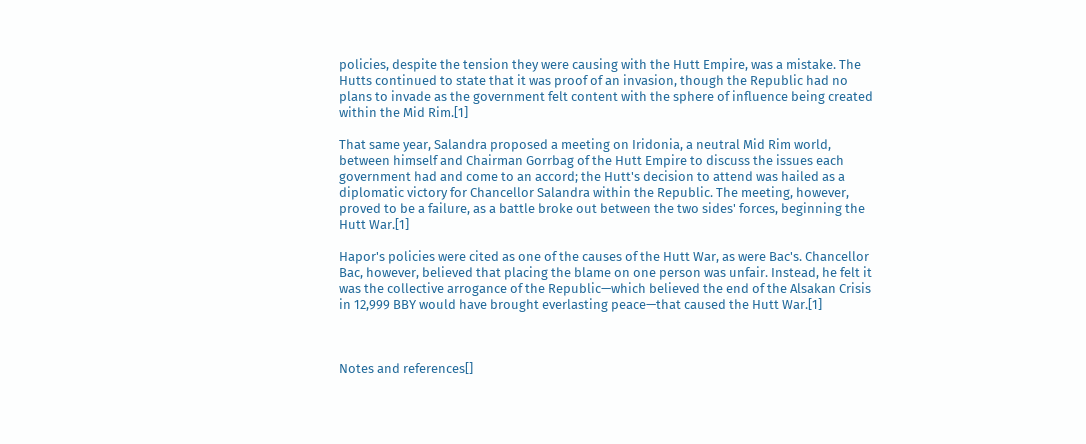policies, despite the tension they were causing with the Hutt Empire, was a mistake. The Hutts continued to state that it was proof of an invasion, though the Republic had no plans to invade as the government felt content with the sphere of influence being created within the Mid Rim.[1]

That same year, Salandra proposed a meeting on Iridonia, a neutral Mid Rim world, between himself and Chairman Gorrbag of the Hutt Empire to discuss the issues each government had and come to an accord; the Hutt's decision to attend was hailed as a diplomatic victory for Chancellor Salandra within the Republic. The meeting, however, proved to be a failure, as a battle broke out between the two sides' forces, beginning the Hutt War.[1]

Hapor's policies were cited as one of the causes of the Hutt War, as were Bac's. Chancellor Bac, however, believed that placing the blame on one person was unfair. Instead, he felt it was the collective arrogance of the Republic—which believed the end of the Alsakan Crisis in 12,999 BBY would have brought everlasting peace—that caused the Hutt War.[1]



Notes and references[]